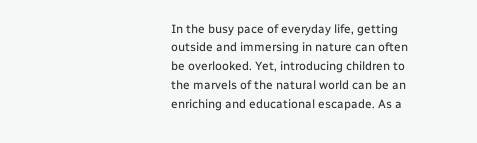In the busy pace of everyday life, getting outside and immersing in nature can often be overlooked. Yet, introducing children to the marvels of the natural world can be an enriching and educational escapade. As a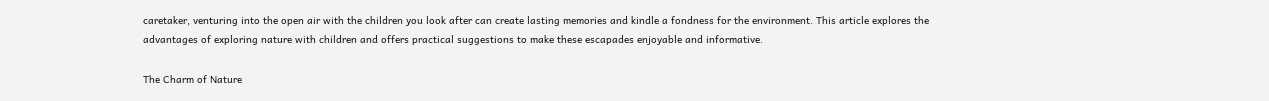caretaker, venturing into the open air with the children you look after can create lasting memories and kindle a fondness for the environment. This article explores the advantages of exploring nature with children and offers practical suggestions to make these escapades enjoyable and informative.

The Charm of Nature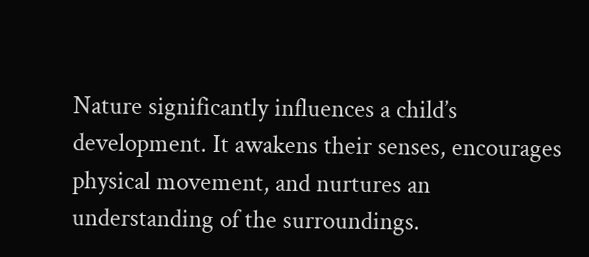Nature significantly influences a child’s development. It awakens their senses, encourages physical movement, and nurtures an understanding of the surroundings.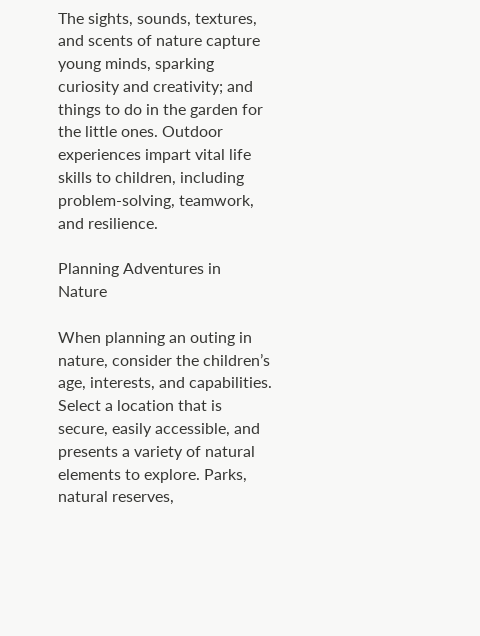The sights, sounds, textures, and scents of nature capture young minds, sparking curiosity and creativity; and things to do in the garden for the little ones. Outdoor experiences impart vital life skills to children, including problem-solving, teamwork, and resilience.

Planning Adventures in Nature

When planning an outing in nature, consider the children’s age, interests, and capabilities. Select a location that is secure, easily accessible, and presents a variety of natural elements to explore. Parks, natural reserves,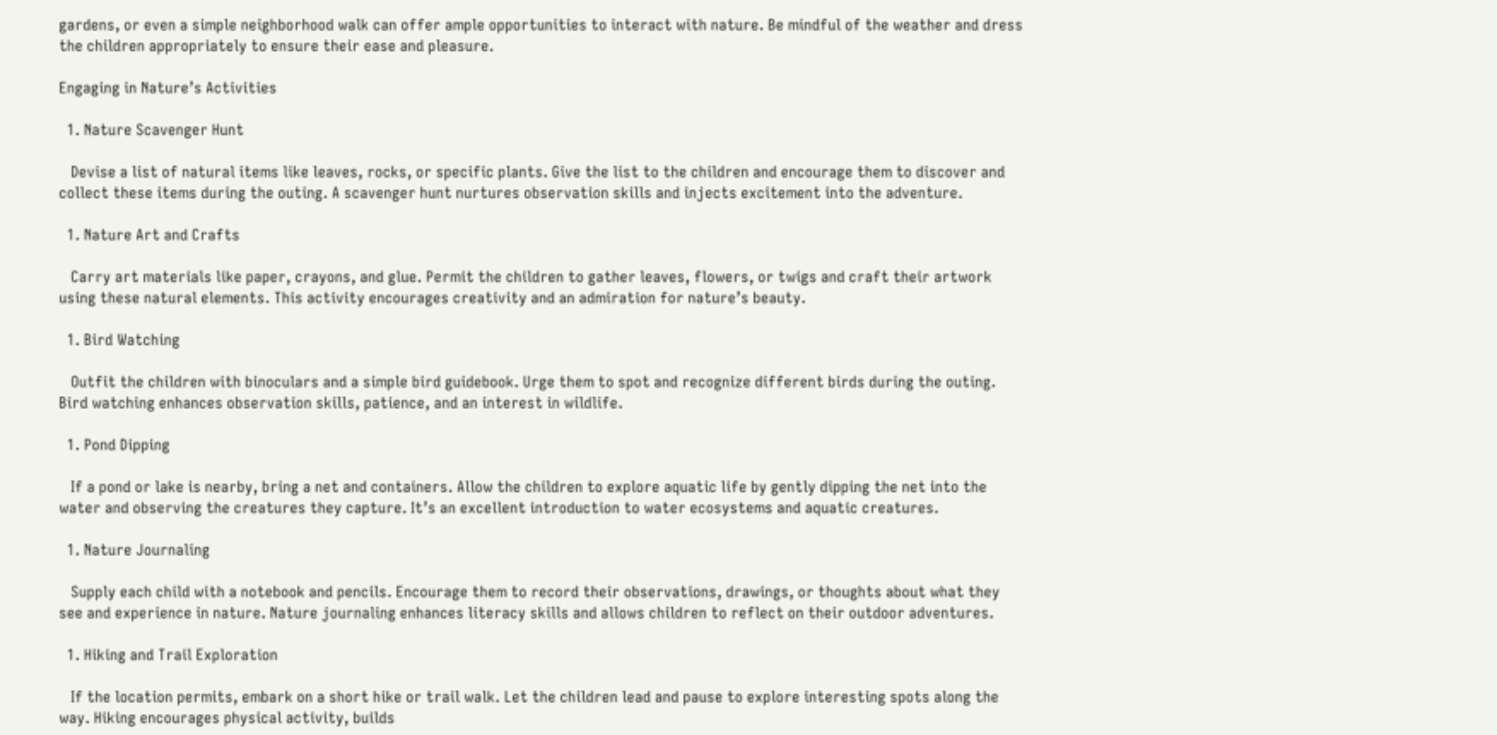gardens, or even a simple neighborhood walk can offer ample opportunities to interact with nature. Be mindful of the weather and dress the children appropriately to ensure their ease and pleasure.

Engaging in Nature’s Activities

  1. Nature Scavenger Hunt

   Devise a list of natural items like leaves, rocks, or specific plants. Give the list to the children and encourage them to discover and collect these items during the outing. A scavenger hunt nurtures observation skills and injects excitement into the adventure.

  1. Nature Art and Crafts

   Carry art materials like paper, crayons, and glue. Permit the children to gather leaves, flowers, or twigs and craft their artwork using these natural elements. This activity encourages creativity and an admiration for nature’s beauty.

  1. Bird Watching

   Outfit the children with binoculars and a simple bird guidebook. Urge them to spot and recognize different birds during the outing. Bird watching enhances observation skills, patience, and an interest in wildlife.

  1. Pond Dipping

   If a pond or lake is nearby, bring a net and containers. Allow the children to explore aquatic life by gently dipping the net into the water and observing the creatures they capture. It’s an excellent introduction to water ecosystems and aquatic creatures.

  1. Nature Journaling

   Supply each child with a notebook and pencils. Encourage them to record their observations, drawings, or thoughts about what they see and experience in nature. Nature journaling enhances literacy skills and allows children to reflect on their outdoor adventures.

  1. Hiking and Trail Exploration

   If the location permits, embark on a short hike or trail walk. Let the children lead and pause to explore interesting spots along the way. Hiking encourages physical activity, builds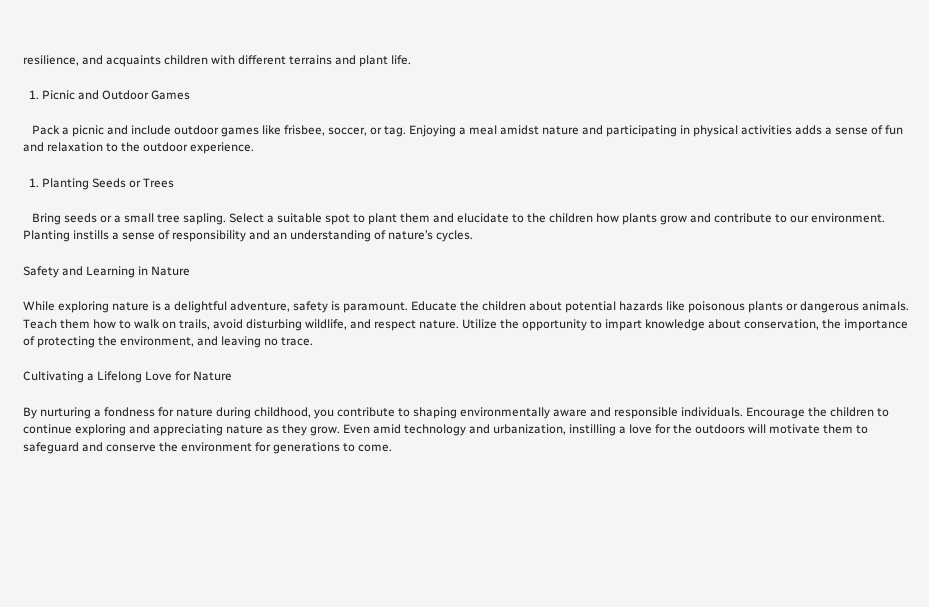resilience, and acquaints children with different terrains and plant life.

  1. Picnic and Outdoor Games

   Pack a picnic and include outdoor games like frisbee, soccer, or tag. Enjoying a meal amidst nature and participating in physical activities adds a sense of fun and relaxation to the outdoor experience.

  1. Planting Seeds or Trees

   Bring seeds or a small tree sapling. Select a suitable spot to plant them and elucidate to the children how plants grow and contribute to our environment. Planting instills a sense of responsibility and an understanding of nature’s cycles.

Safety and Learning in Nature

While exploring nature is a delightful adventure, safety is paramount. Educate the children about potential hazards like poisonous plants or dangerous animals. Teach them how to walk on trails, avoid disturbing wildlife, and respect nature. Utilize the opportunity to impart knowledge about conservation, the importance of protecting the environment, and leaving no trace.

Cultivating a Lifelong Love for Nature

By nurturing a fondness for nature during childhood, you contribute to shaping environmentally aware and responsible individuals. Encourage the children to continue exploring and appreciating nature as they grow. Even amid technology and urbanization, instilling a love for the outdoors will motivate them to safeguard and conserve the environment for generations to come.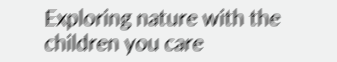Exploring nature with the children you care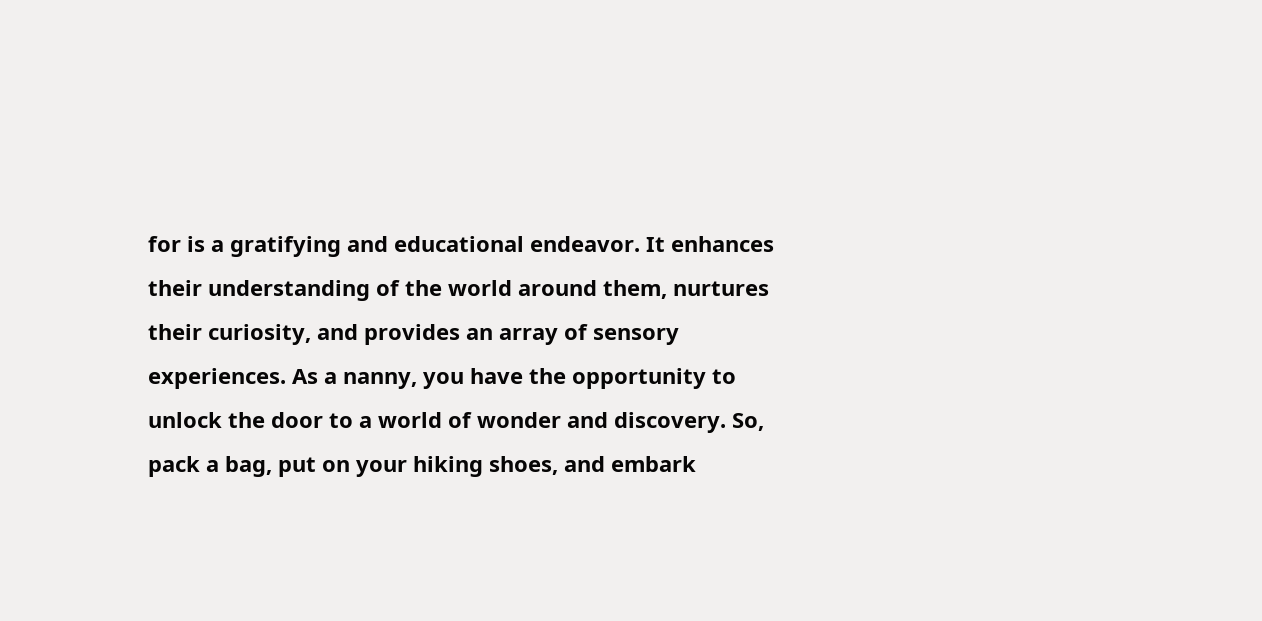for is a gratifying and educational endeavor. It enhances their understanding of the world around them, nurtures their curiosity, and provides an array of sensory experiences. As a nanny, you have the opportunity to unlock the door to a world of wonder and discovery. So, pack a bag, put on your hiking shoes, and embark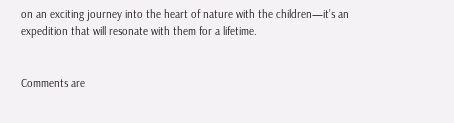on an exciting journey into the heart of nature with the children—it’s an expedition that will resonate with them for a lifetime.


Comments are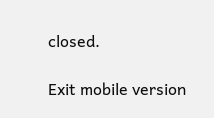closed.

Exit mobile version